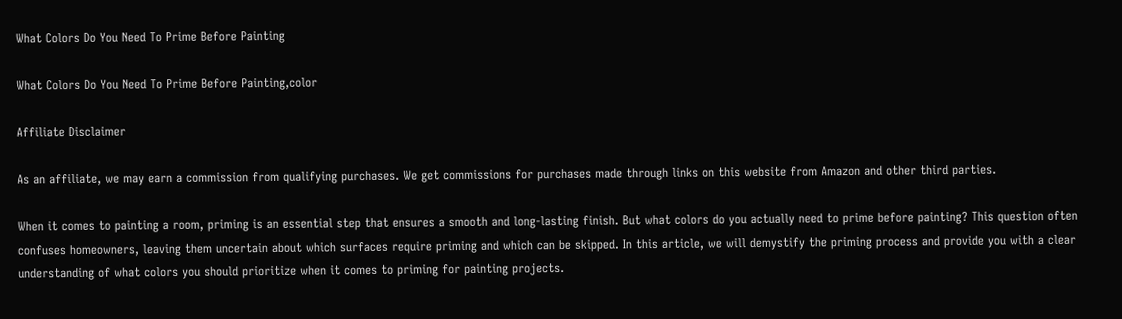What Colors Do You Need To Prime Before Painting

What Colors Do You Need To Prime Before Painting,color

Affiliate Disclaimer

As an affiliate, we may earn a commission from qualifying purchases. We get commissions for purchases made through links on this website from Amazon and other third parties.

When it comes to painting a room, priming is an essential step that ensures a smooth and long-lasting finish. But what colors do you actually need to prime before painting? This question often confuses homeowners, leaving them uncertain about which surfaces require priming and which can be skipped. In this article, we will demystify the priming process and provide you with a clear understanding of what colors you should prioritize when it comes to priming for painting projects.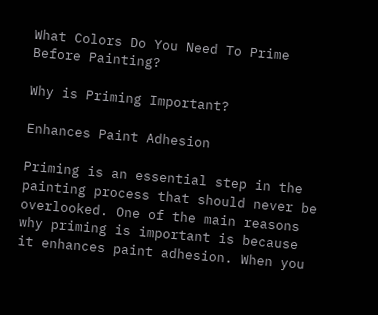What Colors Do You Need To Prime Before Painting?

Why is Priming Important?

Enhances Paint Adhesion

Priming is an essential step in the painting process that should never be overlooked. One of the main reasons why priming is important is because it enhances paint adhesion. When you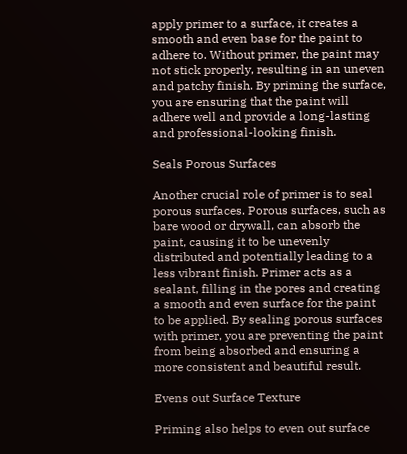apply primer to a surface, it creates a smooth and even base for the paint to adhere to. Without primer, the paint may not stick properly, resulting in an uneven and patchy finish. By priming the surface, you are ensuring that the paint will adhere well and provide a long-lasting and professional-looking finish.

Seals Porous Surfaces

Another crucial role of primer is to seal porous surfaces. Porous surfaces, such as bare wood or drywall, can absorb the paint, causing it to be unevenly distributed and potentially leading to a less vibrant finish. Primer acts as a sealant, filling in the pores and creating a smooth and even surface for the paint to be applied. By sealing porous surfaces with primer, you are preventing the paint from being absorbed and ensuring a more consistent and beautiful result.

Evens out Surface Texture

Priming also helps to even out surface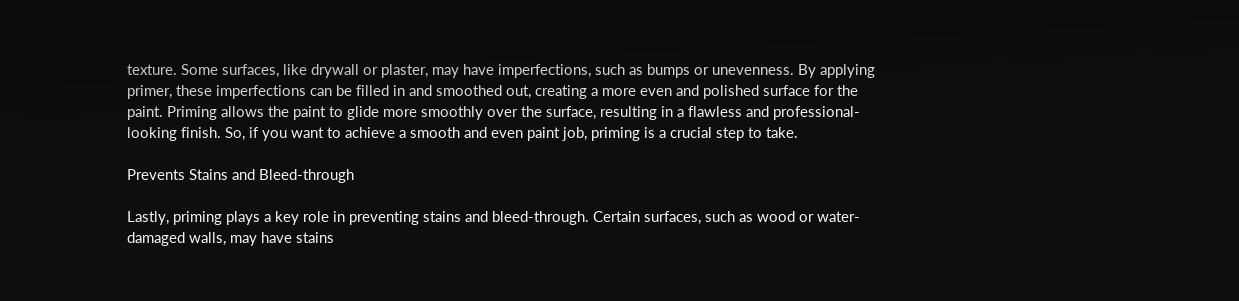texture. Some surfaces, like drywall or plaster, may have imperfections, such as bumps or unevenness. By applying primer, these imperfections can be filled in and smoothed out, creating a more even and polished surface for the paint. Priming allows the paint to glide more smoothly over the surface, resulting in a flawless and professional-looking finish. So, if you want to achieve a smooth and even paint job, priming is a crucial step to take.

Prevents Stains and Bleed-through

Lastly, priming plays a key role in preventing stains and bleed-through. Certain surfaces, such as wood or water-damaged walls, may have stains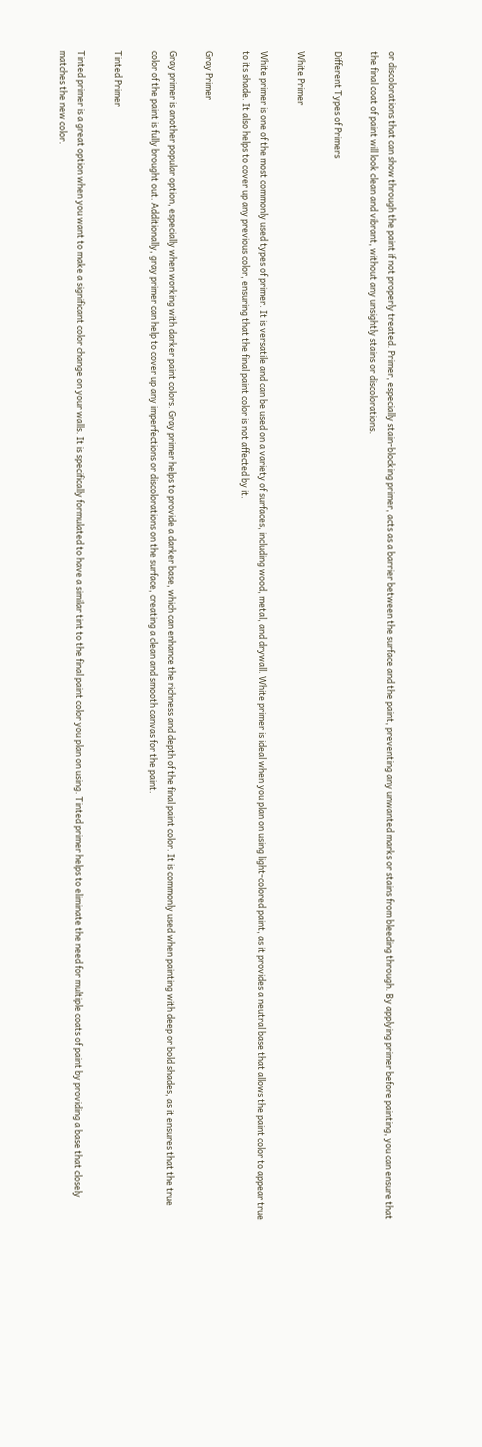or discolorations that can show through the paint if not properly treated. Primer, especially stain-blocking primer, acts as a barrier between the surface and the paint, preventing any unwanted marks or stains from bleeding through. By applying primer before painting, you can ensure that the final coat of paint will look clean and vibrant, without any unsightly stains or discolorations.

Different Types of Primers

White Primer

White primer is one of the most commonly used types of primer. It is versatile and can be used on a variety of surfaces, including wood, metal, and drywall. White primer is ideal when you plan on using light-colored paint, as it provides a neutral base that allows the paint color to appear true to its shade. It also helps to cover up any previous color, ensuring that the final paint color is not affected by it.

Gray Primer

Gray primer is another popular option, especially when working with darker paint colors. Gray primer helps to provide a darker base, which can enhance the richness and depth of the final paint color. It is commonly used when painting with deep or bold shades, as it ensures that the true color of the paint is fully brought out. Additionally, gray primer can help to cover up any imperfections or discolorations on the surface, creating a clean and smooth canvas for the paint.

Tinted Primer

Tinted primer is a great option when you want to make a significant color change on your walls. It is specifically formulated to have a similar tint to the final paint color you plan on using. Tinted primer helps to eliminate the need for multiple coats of paint by providing a base that closely matches the new color.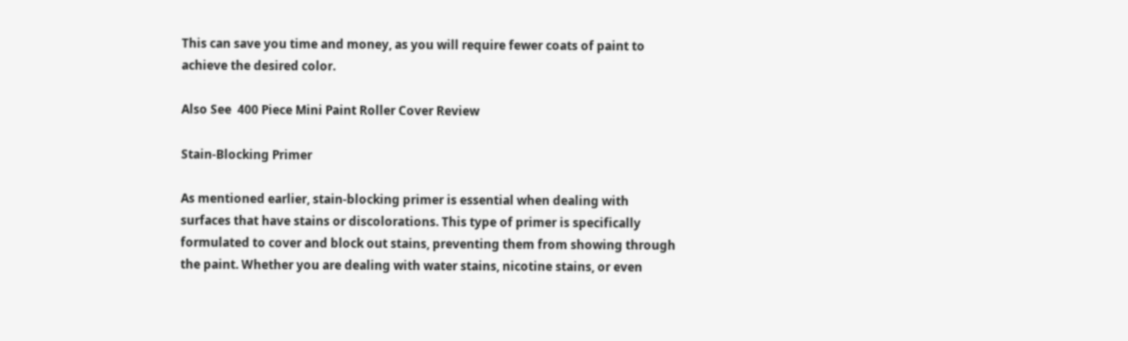This can save you time and money, as you will require fewer coats of paint to achieve the desired color.

Also See  400 Piece Mini Paint Roller Cover Review

Stain-Blocking Primer

As mentioned earlier, stain-blocking primer is essential when dealing with surfaces that have stains or discolorations. This type of primer is specifically formulated to cover and block out stains, preventing them from showing through the paint. Whether you are dealing with water stains, nicotine stains, or even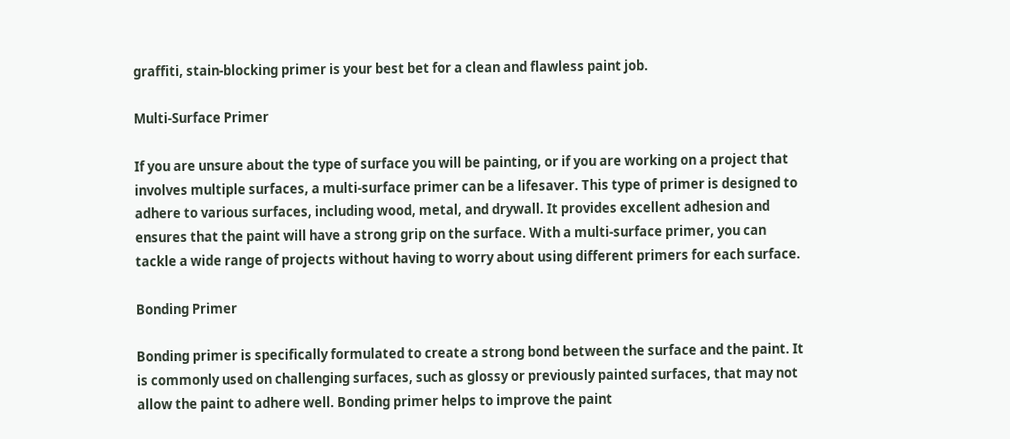graffiti, stain-blocking primer is your best bet for a clean and flawless paint job.

Multi-Surface Primer

If you are unsure about the type of surface you will be painting, or if you are working on a project that involves multiple surfaces, a multi-surface primer can be a lifesaver. This type of primer is designed to adhere to various surfaces, including wood, metal, and drywall. It provides excellent adhesion and ensures that the paint will have a strong grip on the surface. With a multi-surface primer, you can tackle a wide range of projects without having to worry about using different primers for each surface.

Bonding Primer

Bonding primer is specifically formulated to create a strong bond between the surface and the paint. It is commonly used on challenging surfaces, such as glossy or previously painted surfaces, that may not allow the paint to adhere well. Bonding primer helps to improve the paint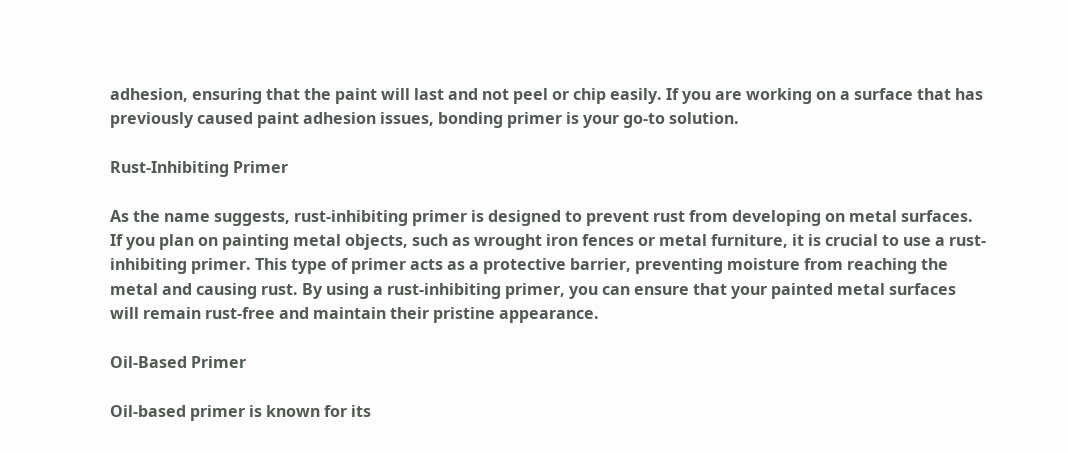adhesion, ensuring that the paint will last and not peel or chip easily. If you are working on a surface that has previously caused paint adhesion issues, bonding primer is your go-to solution.

Rust-Inhibiting Primer

As the name suggests, rust-inhibiting primer is designed to prevent rust from developing on metal surfaces. If you plan on painting metal objects, such as wrought iron fences or metal furniture, it is crucial to use a rust-inhibiting primer. This type of primer acts as a protective barrier, preventing moisture from reaching the metal and causing rust. By using a rust-inhibiting primer, you can ensure that your painted metal surfaces will remain rust-free and maintain their pristine appearance.

Oil-Based Primer

Oil-based primer is known for its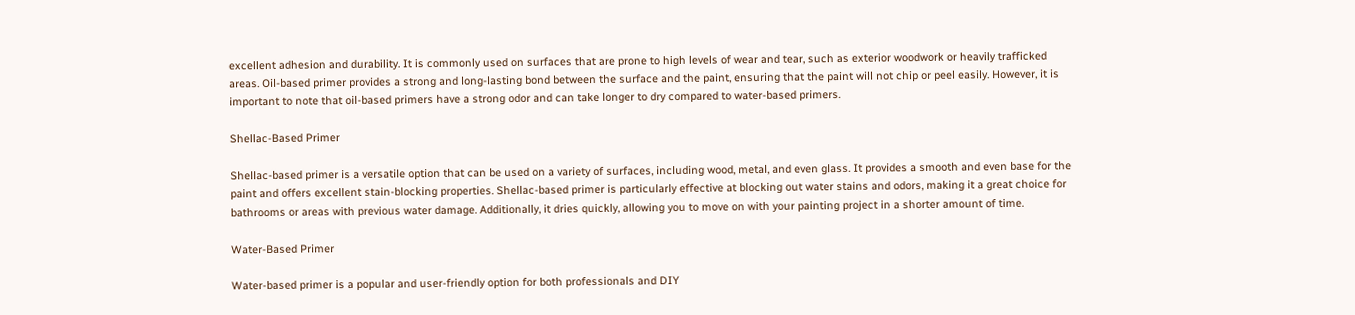excellent adhesion and durability. It is commonly used on surfaces that are prone to high levels of wear and tear, such as exterior woodwork or heavily trafficked areas. Oil-based primer provides a strong and long-lasting bond between the surface and the paint, ensuring that the paint will not chip or peel easily. However, it is important to note that oil-based primers have a strong odor and can take longer to dry compared to water-based primers.

Shellac-Based Primer

Shellac-based primer is a versatile option that can be used on a variety of surfaces, including wood, metal, and even glass. It provides a smooth and even base for the paint and offers excellent stain-blocking properties. Shellac-based primer is particularly effective at blocking out water stains and odors, making it a great choice for bathrooms or areas with previous water damage. Additionally, it dries quickly, allowing you to move on with your painting project in a shorter amount of time.

Water-Based Primer

Water-based primer is a popular and user-friendly option for both professionals and DIY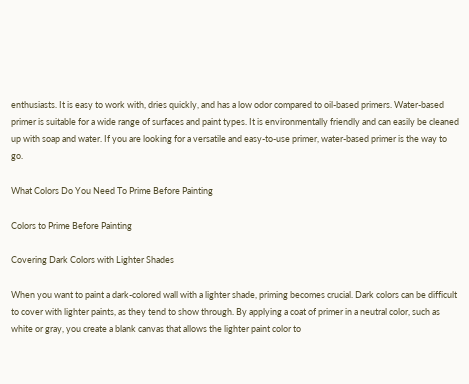enthusiasts. It is easy to work with, dries quickly, and has a low odor compared to oil-based primers. Water-based primer is suitable for a wide range of surfaces and paint types. It is environmentally friendly and can easily be cleaned up with soap and water. If you are looking for a versatile and easy-to-use primer, water-based primer is the way to go.

What Colors Do You Need To Prime Before Painting

Colors to Prime Before Painting

Covering Dark Colors with Lighter Shades

When you want to paint a dark-colored wall with a lighter shade, priming becomes crucial. Dark colors can be difficult to cover with lighter paints, as they tend to show through. By applying a coat of primer in a neutral color, such as white or gray, you create a blank canvas that allows the lighter paint color to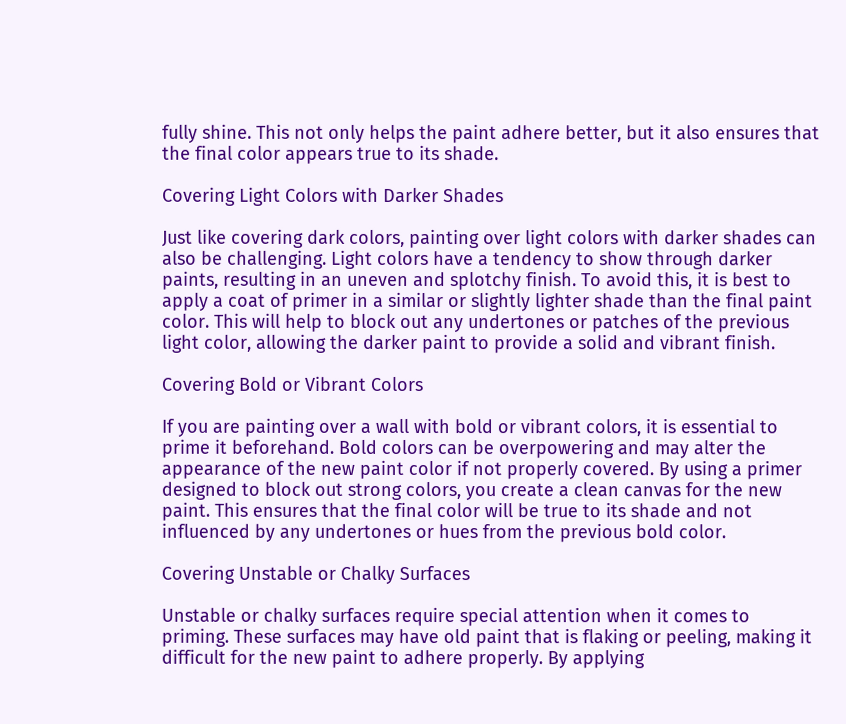fully shine. This not only helps the paint adhere better, but it also ensures that the final color appears true to its shade.

Covering Light Colors with Darker Shades

Just like covering dark colors, painting over light colors with darker shades can also be challenging. Light colors have a tendency to show through darker paints, resulting in an uneven and splotchy finish. To avoid this, it is best to apply a coat of primer in a similar or slightly lighter shade than the final paint color. This will help to block out any undertones or patches of the previous light color, allowing the darker paint to provide a solid and vibrant finish.

Covering Bold or Vibrant Colors

If you are painting over a wall with bold or vibrant colors, it is essential to prime it beforehand. Bold colors can be overpowering and may alter the appearance of the new paint color if not properly covered. By using a primer designed to block out strong colors, you create a clean canvas for the new paint. This ensures that the final color will be true to its shade and not influenced by any undertones or hues from the previous bold color.

Covering Unstable or Chalky Surfaces

Unstable or chalky surfaces require special attention when it comes to priming. These surfaces may have old paint that is flaking or peeling, making it difficult for the new paint to adhere properly. By applying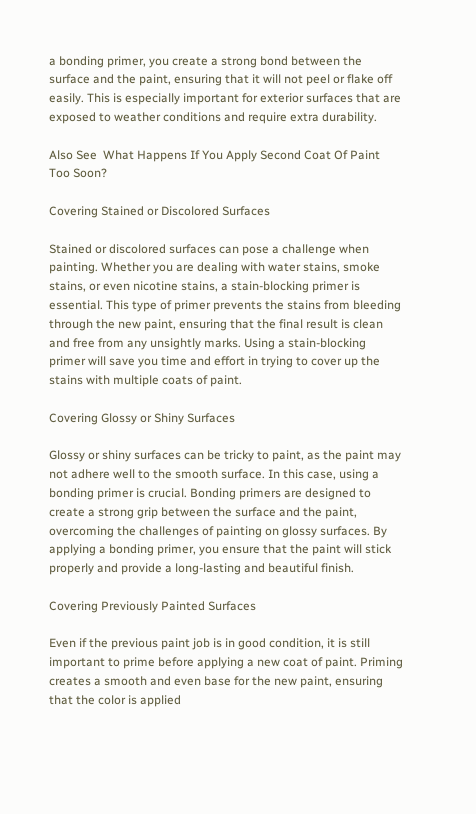a bonding primer, you create a strong bond between the surface and the paint, ensuring that it will not peel or flake off easily. This is especially important for exterior surfaces that are exposed to weather conditions and require extra durability.

Also See  What Happens If You Apply Second Coat Of Paint Too Soon?

Covering Stained or Discolored Surfaces

Stained or discolored surfaces can pose a challenge when painting. Whether you are dealing with water stains, smoke stains, or even nicotine stains, a stain-blocking primer is essential. This type of primer prevents the stains from bleeding through the new paint, ensuring that the final result is clean and free from any unsightly marks. Using a stain-blocking primer will save you time and effort in trying to cover up the stains with multiple coats of paint.

Covering Glossy or Shiny Surfaces

Glossy or shiny surfaces can be tricky to paint, as the paint may not adhere well to the smooth surface. In this case, using a bonding primer is crucial. Bonding primers are designed to create a strong grip between the surface and the paint, overcoming the challenges of painting on glossy surfaces. By applying a bonding primer, you ensure that the paint will stick properly and provide a long-lasting and beautiful finish.

Covering Previously Painted Surfaces

Even if the previous paint job is in good condition, it is still important to prime before applying a new coat of paint. Priming creates a smooth and even base for the new paint, ensuring that the color is applied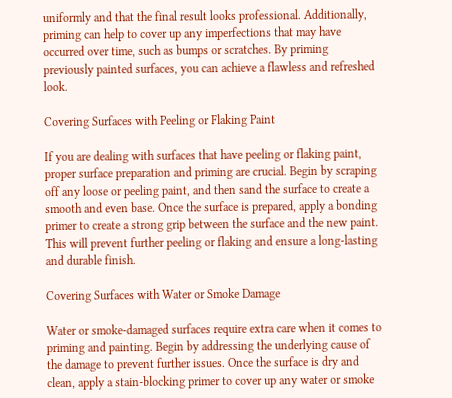uniformly and that the final result looks professional. Additionally, priming can help to cover up any imperfections that may have occurred over time, such as bumps or scratches. By priming previously painted surfaces, you can achieve a flawless and refreshed look.

Covering Surfaces with Peeling or Flaking Paint

If you are dealing with surfaces that have peeling or flaking paint, proper surface preparation and priming are crucial. Begin by scraping off any loose or peeling paint, and then sand the surface to create a smooth and even base. Once the surface is prepared, apply a bonding primer to create a strong grip between the surface and the new paint. This will prevent further peeling or flaking and ensure a long-lasting and durable finish.

Covering Surfaces with Water or Smoke Damage

Water or smoke-damaged surfaces require extra care when it comes to priming and painting. Begin by addressing the underlying cause of the damage to prevent further issues. Once the surface is dry and clean, apply a stain-blocking primer to cover up any water or smoke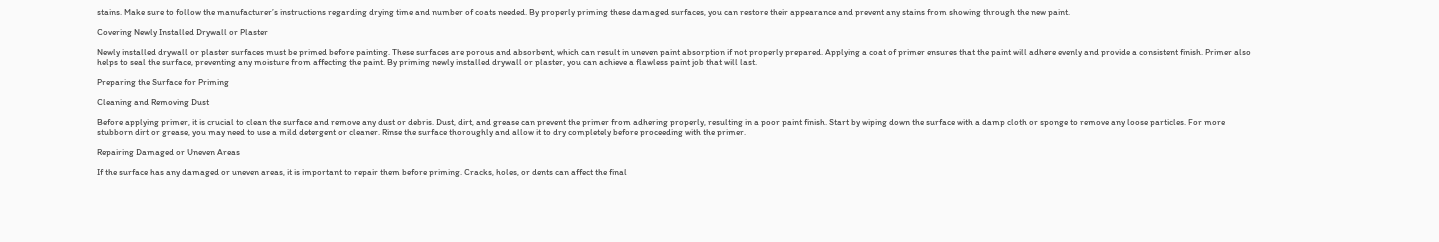stains. Make sure to follow the manufacturer’s instructions regarding drying time and number of coats needed. By properly priming these damaged surfaces, you can restore their appearance and prevent any stains from showing through the new paint.

Covering Newly Installed Drywall or Plaster

Newly installed drywall or plaster surfaces must be primed before painting. These surfaces are porous and absorbent, which can result in uneven paint absorption if not properly prepared. Applying a coat of primer ensures that the paint will adhere evenly and provide a consistent finish. Primer also helps to seal the surface, preventing any moisture from affecting the paint. By priming newly installed drywall or plaster, you can achieve a flawless paint job that will last.

Preparing the Surface for Priming

Cleaning and Removing Dust

Before applying primer, it is crucial to clean the surface and remove any dust or debris. Dust, dirt, and grease can prevent the primer from adhering properly, resulting in a poor paint finish. Start by wiping down the surface with a damp cloth or sponge to remove any loose particles. For more stubborn dirt or grease, you may need to use a mild detergent or cleaner. Rinse the surface thoroughly and allow it to dry completely before proceeding with the primer.

Repairing Damaged or Uneven Areas

If the surface has any damaged or uneven areas, it is important to repair them before priming. Cracks, holes, or dents can affect the final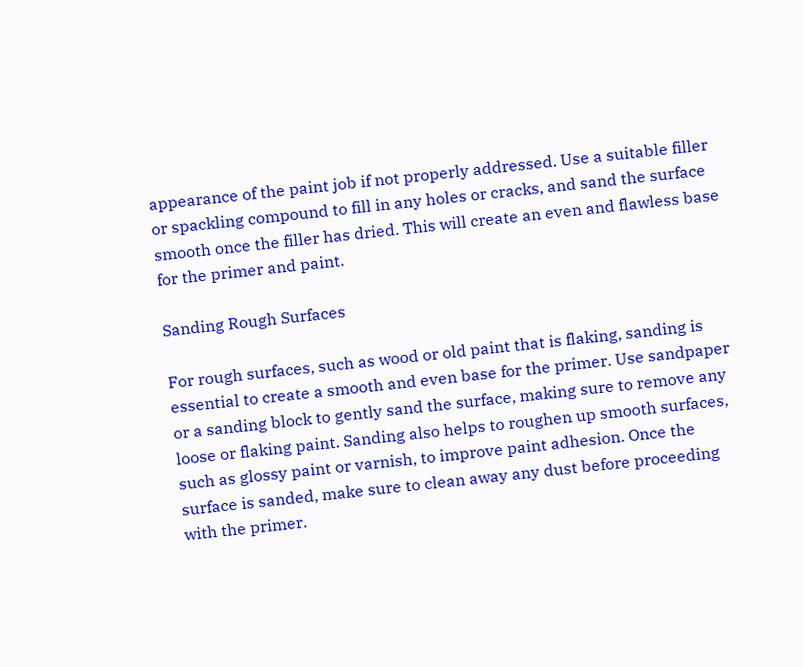appearance of the paint job if not properly addressed. Use a suitable filler or spackling compound to fill in any holes or cracks, and sand the surface smooth once the filler has dried. This will create an even and flawless base for the primer and paint.

Sanding Rough Surfaces

For rough surfaces, such as wood or old paint that is flaking, sanding is essential to create a smooth and even base for the primer. Use sandpaper or a sanding block to gently sand the surface, making sure to remove any loose or flaking paint. Sanding also helps to roughen up smooth surfaces, such as glossy paint or varnish, to improve paint adhesion. Once the surface is sanded, make sure to clean away any dust before proceeding with the primer.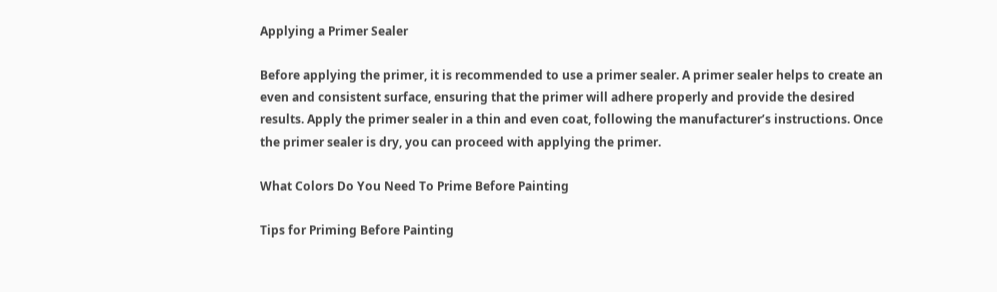Applying a Primer Sealer

Before applying the primer, it is recommended to use a primer sealer. A primer sealer helps to create an even and consistent surface, ensuring that the primer will adhere properly and provide the desired results. Apply the primer sealer in a thin and even coat, following the manufacturer’s instructions. Once the primer sealer is dry, you can proceed with applying the primer.

What Colors Do You Need To Prime Before Painting

Tips for Priming Before Painting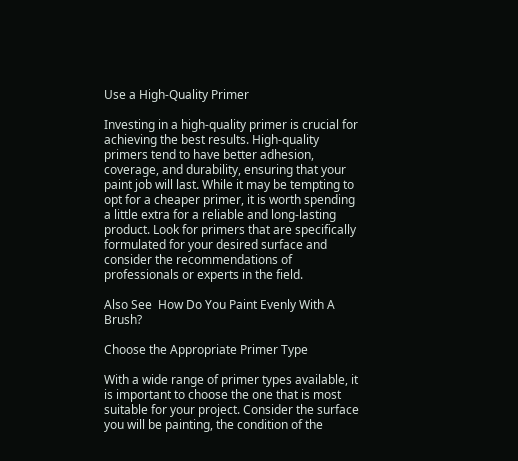Use a High-Quality Primer

Investing in a high-quality primer is crucial for achieving the best results. High-quality primers tend to have better adhesion, coverage, and durability, ensuring that your paint job will last. While it may be tempting to opt for a cheaper primer, it is worth spending a little extra for a reliable and long-lasting product. Look for primers that are specifically formulated for your desired surface and consider the recommendations of professionals or experts in the field.

Also See  How Do You Paint Evenly With A Brush?

Choose the Appropriate Primer Type

With a wide range of primer types available, it is important to choose the one that is most suitable for your project. Consider the surface you will be painting, the condition of the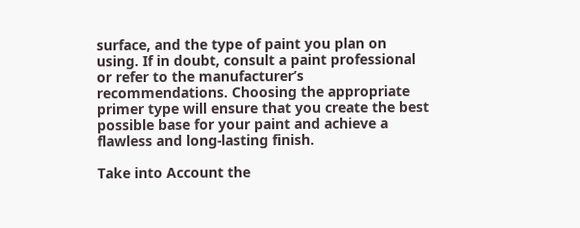surface, and the type of paint you plan on using. If in doubt, consult a paint professional or refer to the manufacturer’s recommendations. Choosing the appropriate primer type will ensure that you create the best possible base for your paint and achieve a flawless and long-lasting finish.

Take into Account the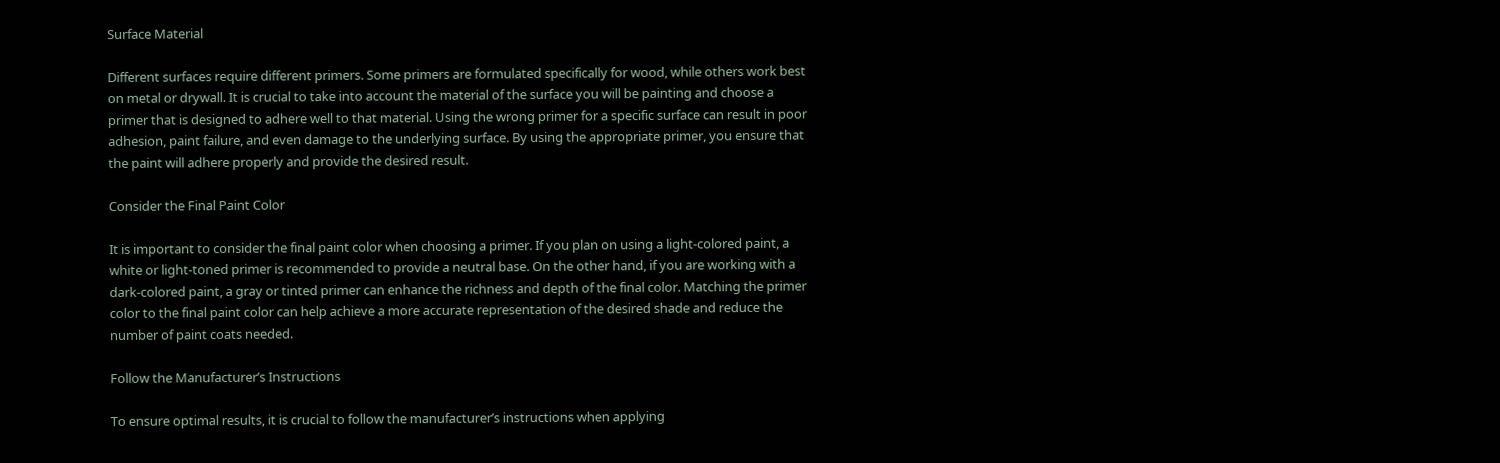Surface Material

Different surfaces require different primers. Some primers are formulated specifically for wood, while others work best on metal or drywall. It is crucial to take into account the material of the surface you will be painting and choose a primer that is designed to adhere well to that material. Using the wrong primer for a specific surface can result in poor adhesion, paint failure, and even damage to the underlying surface. By using the appropriate primer, you ensure that the paint will adhere properly and provide the desired result.

Consider the Final Paint Color

It is important to consider the final paint color when choosing a primer. If you plan on using a light-colored paint, a white or light-toned primer is recommended to provide a neutral base. On the other hand, if you are working with a dark-colored paint, a gray or tinted primer can enhance the richness and depth of the final color. Matching the primer color to the final paint color can help achieve a more accurate representation of the desired shade and reduce the number of paint coats needed.

Follow the Manufacturer’s Instructions

To ensure optimal results, it is crucial to follow the manufacturer’s instructions when applying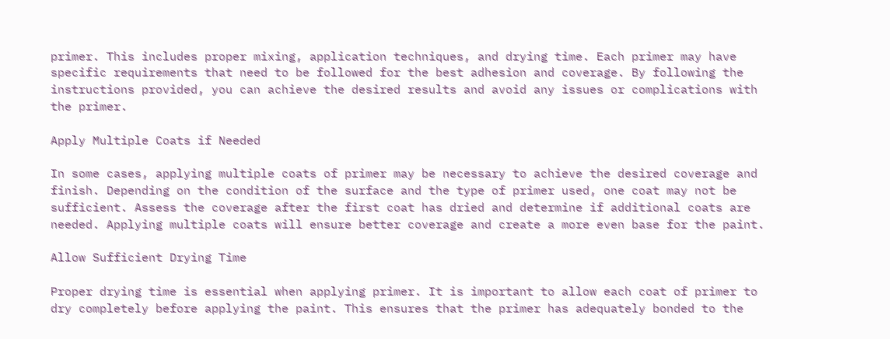primer. This includes proper mixing, application techniques, and drying time. Each primer may have specific requirements that need to be followed for the best adhesion and coverage. By following the instructions provided, you can achieve the desired results and avoid any issues or complications with the primer.

Apply Multiple Coats if Needed

In some cases, applying multiple coats of primer may be necessary to achieve the desired coverage and finish. Depending on the condition of the surface and the type of primer used, one coat may not be sufficient. Assess the coverage after the first coat has dried and determine if additional coats are needed. Applying multiple coats will ensure better coverage and create a more even base for the paint.

Allow Sufficient Drying Time

Proper drying time is essential when applying primer. It is important to allow each coat of primer to dry completely before applying the paint. This ensures that the primer has adequately bonded to the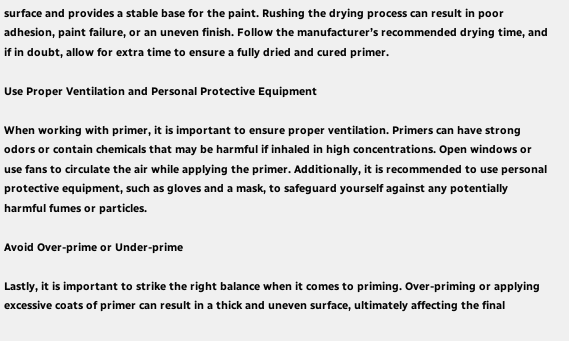surface and provides a stable base for the paint. Rushing the drying process can result in poor adhesion, paint failure, or an uneven finish. Follow the manufacturer’s recommended drying time, and if in doubt, allow for extra time to ensure a fully dried and cured primer.

Use Proper Ventilation and Personal Protective Equipment

When working with primer, it is important to ensure proper ventilation. Primers can have strong odors or contain chemicals that may be harmful if inhaled in high concentrations. Open windows or use fans to circulate the air while applying the primer. Additionally, it is recommended to use personal protective equipment, such as gloves and a mask, to safeguard yourself against any potentially harmful fumes or particles.

Avoid Over-prime or Under-prime

Lastly, it is important to strike the right balance when it comes to priming. Over-priming or applying excessive coats of primer can result in a thick and uneven surface, ultimately affecting the final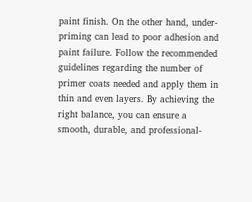paint finish. On the other hand, under-priming can lead to poor adhesion and paint failure. Follow the recommended guidelines regarding the number of primer coats needed and apply them in thin and even layers. By achieving the right balance, you can ensure a smooth, durable, and professional-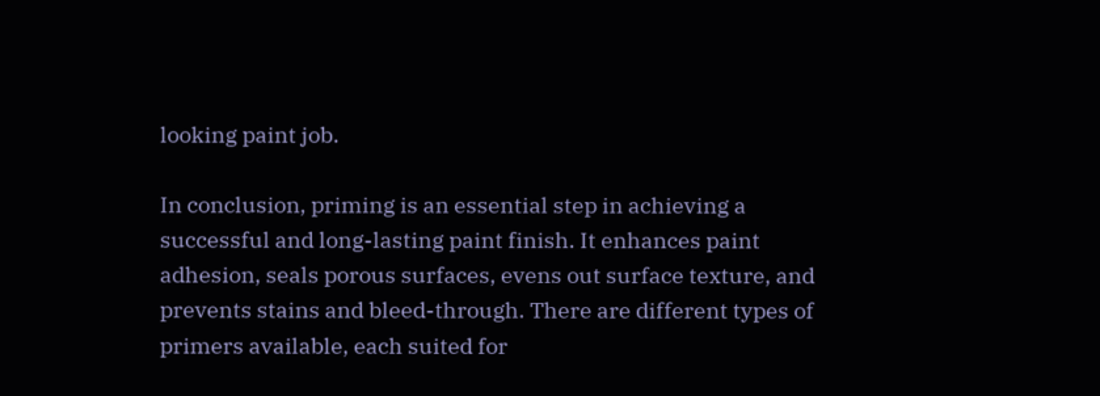looking paint job.

In conclusion, priming is an essential step in achieving a successful and long-lasting paint finish. It enhances paint adhesion, seals porous surfaces, evens out surface texture, and prevents stains and bleed-through. There are different types of primers available, each suited for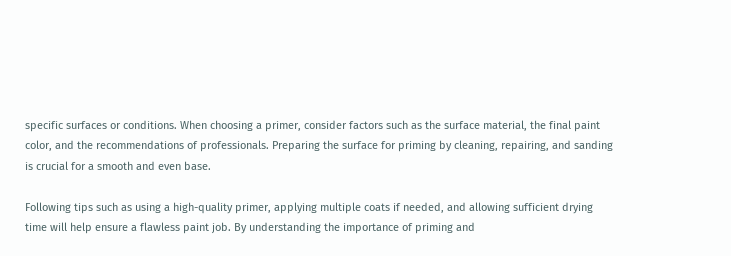specific surfaces or conditions. When choosing a primer, consider factors such as the surface material, the final paint color, and the recommendations of professionals. Preparing the surface for priming by cleaning, repairing, and sanding is crucial for a smooth and even base.

Following tips such as using a high-quality primer, applying multiple coats if needed, and allowing sufficient drying time will help ensure a flawless paint job. By understanding the importance of priming and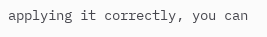applying it correctly, you can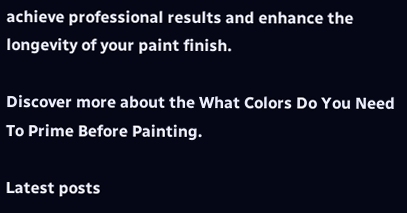achieve professional results and enhance the longevity of your paint finish.

Discover more about the What Colors Do You Need To Prime Before Painting.

Latest posts